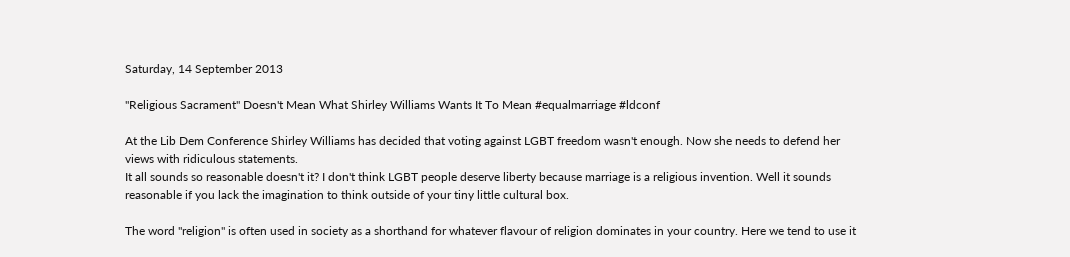Saturday, 14 September 2013

"Religious Sacrament" Doesn't Mean What Shirley Williams Wants It To Mean #equalmarriage #ldconf

At the Lib Dem Conference Shirley Williams has decided that voting against LGBT freedom wasn't enough. Now she needs to defend her views with ridiculous statements.
It all sounds so reasonable doesn't it? I don't think LGBT people deserve liberty because marriage is a religious invention. Well it sounds reasonable if you lack the imagination to think outside of your tiny little cultural box.

The word "religion" is often used in society as a shorthand for whatever flavour of religion dominates in your country. Here we tend to use it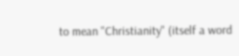to mean "Christianity" (itself a word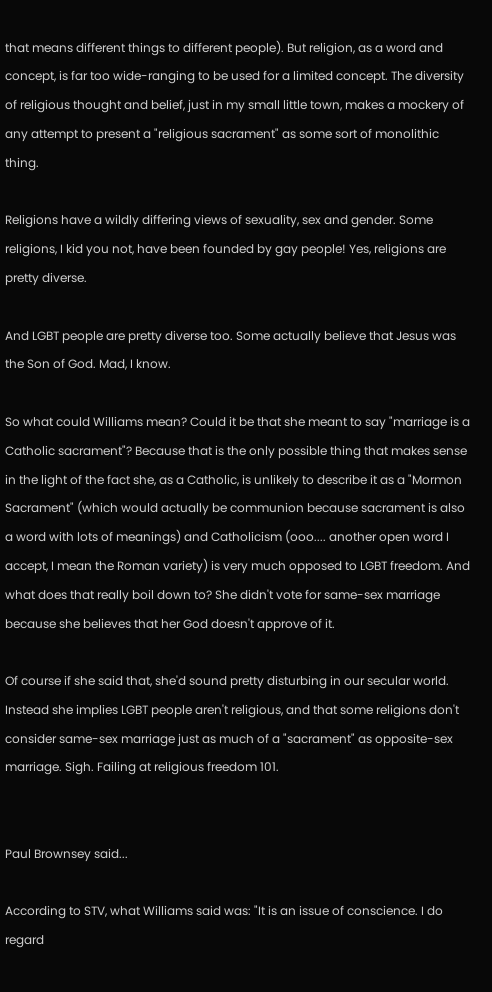that means different things to different people). But religion, as a word and concept, is far too wide-ranging to be used for a limited concept. The diversity of religious thought and belief, just in my small little town, makes a mockery of any attempt to present a "religious sacrament" as some sort of monolithic thing.

Religions have a wildly differing views of sexuality, sex and gender. Some religions, I kid you not, have been founded by gay people! Yes, religions are pretty diverse.

And LGBT people are pretty diverse too. Some actually believe that Jesus was the Son of God. Mad, I know.

So what could Williams mean? Could it be that she meant to say "marriage is a Catholic sacrament"? Because that is the only possible thing that makes sense in the light of the fact she, as a Catholic, is unlikely to describe it as a "Mormon Sacrament" (which would actually be communion because sacrament is also a word with lots of meanings) and Catholicism (ooo.... another open word I accept, I mean the Roman variety) is very much opposed to LGBT freedom. And what does that really boil down to? She didn't vote for same-sex marriage because she believes that her God doesn't approve of it.

Of course if she said that, she'd sound pretty disturbing in our secular world. Instead she implies LGBT people aren't religious, and that some religions don't consider same-sex marriage just as much of a "sacrament" as opposite-sex marriage. Sigh. Failing at religious freedom 101.


Paul Brownsey said...

According to STV, what Williams said was: "It is an issue of conscience. I do regard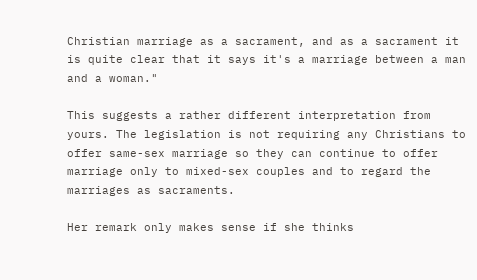Christian marriage as a sacrament, and as a sacrament it is quite clear that it says it's a marriage between a man and a woman."

This suggests a rather different interpretation from yours. The legislation is not requiring any Christians to offer same-sex marriage so they can continue to offer marriage only to mixed-sex couples and to regard the marriages as sacraments.

Her remark only makes sense if she thinks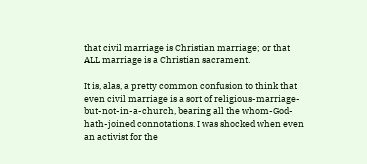that civil marriage is Christian marriage; or that ALL marriage is a Christian sacrament.

It is, alas, a pretty common confusion to think that even civil marriage is a sort of religious-marriage-but-not-in-a-church, bearing all the whom-God-hath-joined connotations. I was shocked when even an activist for the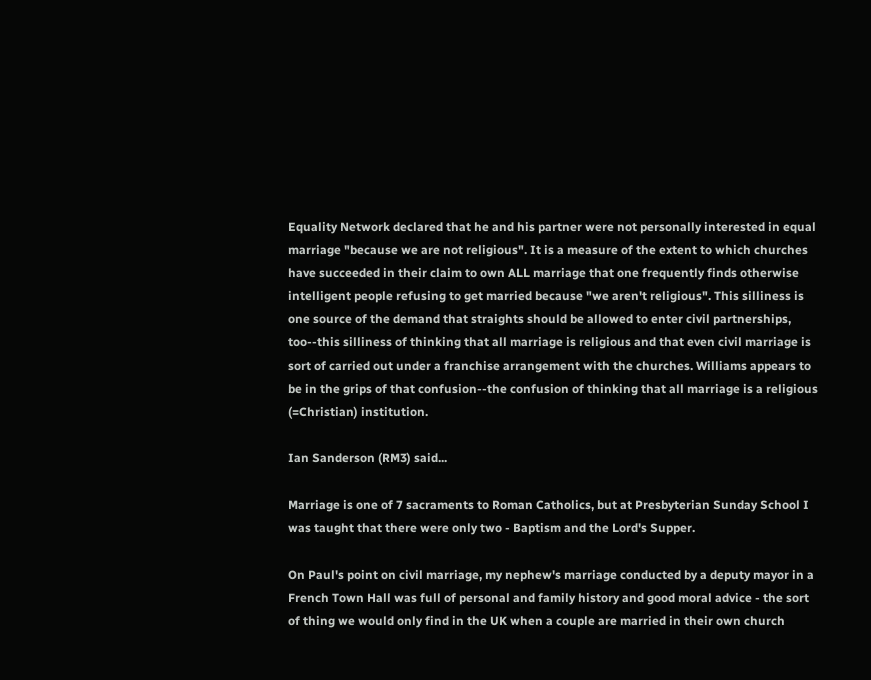Equality Network declared that he and his partner were not personally interested in equal marriage "because we are not religious". It is a measure of the extent to which churches have succeeded in their claim to own ALL marriage that one frequently finds otherwise intelligent people refusing to get married because "we aren't religious". This silliness is one source of the demand that straights should be allowed to enter civil partnerships, too--this silliness of thinking that all marriage is religious and that even civil marriage is sort of carried out under a franchise arrangement with the churches. Williams appears to be in the grips of that confusion--the confusion of thinking that all marriage is a religious (=Christian) institution.

Ian Sanderson (RM3) said...

Marriage is one of 7 sacraments to Roman Catholics, but at Presbyterian Sunday School I was taught that there were only two - Baptism and the Lord's Supper.

On Paul's point on civil marriage, my nephew's marriage conducted by a deputy mayor in a French Town Hall was full of personal and family history and good moral advice - the sort of thing we would only find in the UK when a couple are married in their own church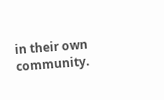in their own community.